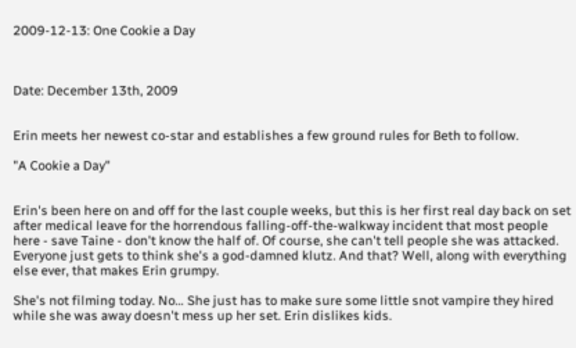2009-12-13: One Cookie a Day



Date: December 13th, 2009


Erin meets her newest co-star and establishes a few ground rules for Beth to follow.

"A Cookie a Day"


Erin's been here on and off for the last couple weeks, but this is her first real day back on set after medical leave for the horrendous falling-off-the-walkway incident that most people here - save Taine - don't know the half of. Of course, she can't tell people she was attacked. Everyone just gets to think she's a god-damned klutz. And that? Well, along with everything else ever, that makes Erin grumpy.

She's not filming today. No… She just has to make sure some little snot vampire they hired while she was away doesn't mess up her set. Erin dislikes kids.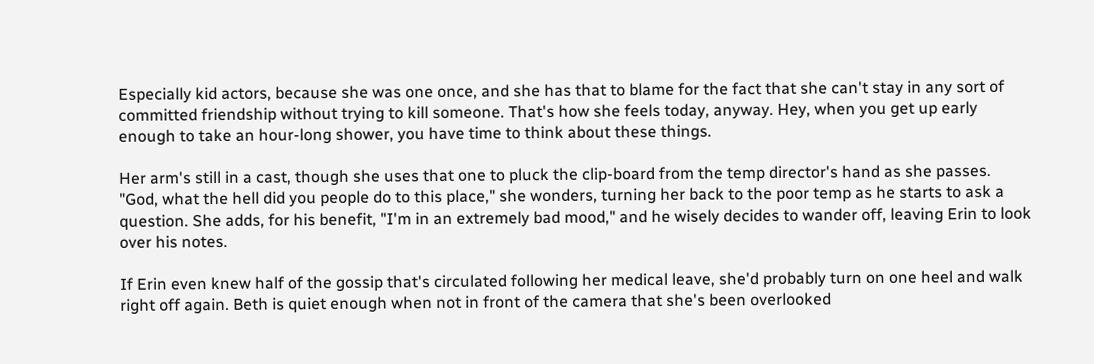Especially kid actors, because she was one once, and she has that to blame for the fact that she can't stay in any sort of committed friendship without trying to kill someone. That's how she feels today, anyway. Hey, when you get up early enough to take an hour-long shower, you have time to think about these things.

Her arm's still in a cast, though she uses that one to pluck the clip-board from the temp director's hand as she passes. "God, what the hell did you people do to this place," she wonders, turning her back to the poor temp as he starts to ask a question. She adds, for his benefit, "I'm in an extremely bad mood," and he wisely decides to wander off, leaving Erin to look over his notes.

If Erin even knew half of the gossip that's circulated following her medical leave, she'd probably turn on one heel and walk right off again. Beth is quiet enough when not in front of the camera that she's been overlooked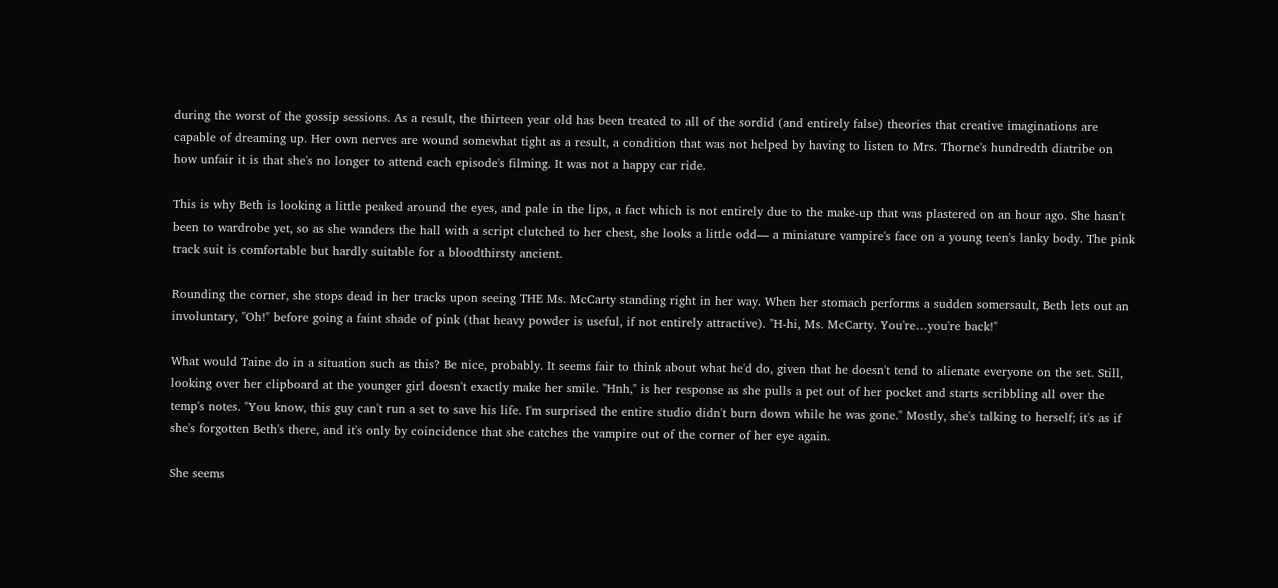during the worst of the gossip sessions. As a result, the thirteen year old has been treated to all of the sordid (and entirely false) theories that creative imaginations are capable of dreaming up. Her own nerves are wound somewhat tight as a result, a condition that was not helped by having to listen to Mrs. Thorne's hundredth diatribe on how unfair it is that she's no longer to attend each episode's filming. It was not a happy car ride.

This is why Beth is looking a little peaked around the eyes, and pale in the lips, a fact which is not entirely due to the make-up that was plastered on an hour ago. She hasn't been to wardrobe yet, so as she wanders the hall with a script clutched to her chest, she looks a little odd— a miniature vampire's face on a young teen's lanky body. The pink track suit is comfortable but hardly suitable for a bloodthirsty ancient.

Rounding the corner, she stops dead in her tracks upon seeing THE Ms. McCarty standing right in her way. When her stomach performs a sudden somersault, Beth lets out an involuntary, "Oh!" before going a faint shade of pink (that heavy powder is useful, if not entirely attractive). "H-hi, Ms. McCarty. You're…you're back!"

What would Taine do in a situation such as this? Be nice, probably. It seems fair to think about what he'd do, given that he doesn't tend to alienate everyone on the set. Still, looking over her clipboard at the younger girl doesn't exactly make her smile. "Hnh," is her response as she pulls a pet out of her pocket and starts scribbling all over the temp's notes. "You know, this guy can't run a set to save his life. I'm surprised the entire studio didn't burn down while he was gone." Mostly, she's talking to herself; it's as if she's forgotten Beth's there, and it's only by coincidence that she catches the vampire out of the corner of her eye again.

She seems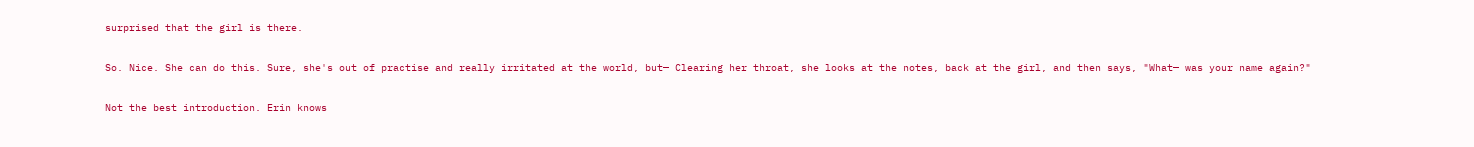surprised that the girl is there.

So. Nice. She can do this. Sure, she's out of practise and really irritated at the world, but— Clearing her throat, she looks at the notes, back at the girl, and then says, "What— was your name again?"

Not the best introduction. Erin knows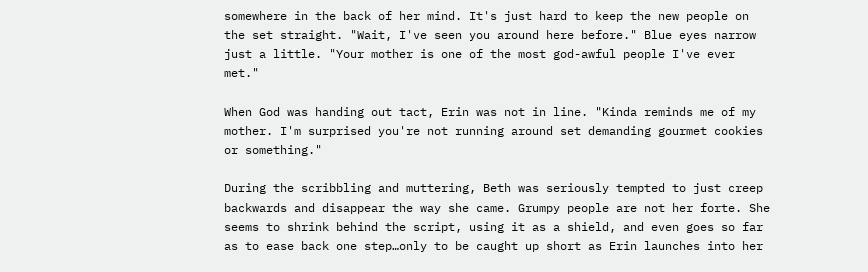somewhere in the back of her mind. It's just hard to keep the new people on the set straight. "Wait, I've seen you around here before." Blue eyes narrow just a little. "Your mother is one of the most god-awful people I've ever met."

When God was handing out tact, Erin was not in line. "Kinda reminds me of my mother. I'm surprised you're not running around set demanding gourmet cookies or something."

During the scribbling and muttering, Beth was seriously tempted to just creep backwards and disappear the way she came. Grumpy people are not her forte. She seems to shrink behind the script, using it as a shield, and even goes so far as to ease back one step…only to be caught up short as Erin launches into her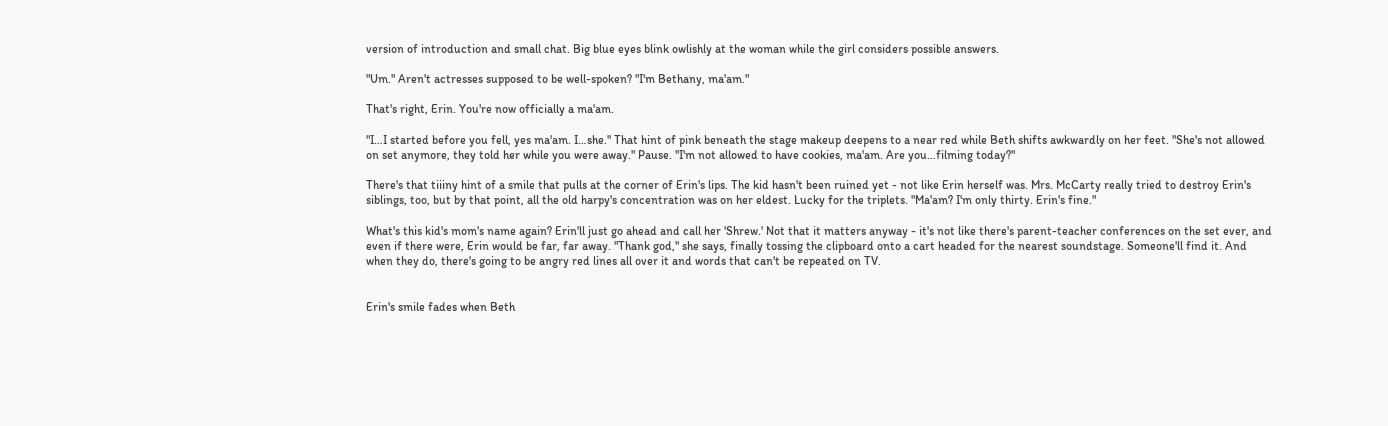version of introduction and small chat. Big blue eyes blink owlishly at the woman while the girl considers possible answers.

"Um." Aren't actresses supposed to be well-spoken? "I'm Bethany, ma'am."

That's right, Erin. You're now officially a ma'am.

"I…I started before you fell, yes ma'am. I…she." That hint of pink beneath the stage makeup deepens to a near red while Beth shifts awkwardly on her feet. "She's not allowed on set anymore, they told her while you were away." Pause. "I'm not allowed to have cookies, ma'am. Are you…filming today?"

There's that tiiiny hint of a smile that pulls at the corner of Erin's lips. The kid hasn't been ruined yet - not like Erin herself was. Mrs. McCarty really tried to destroy Erin's siblings, too, but by that point, all the old harpy's concentration was on her eldest. Lucky for the triplets. "Ma'am? I'm only thirty. Erin's fine."

What's this kid's mom's name again? Erin'll just go ahead and call her 'Shrew.' Not that it matters anyway - it's not like there's parent-teacher conferences on the set ever, and even if there were, Erin would be far, far away. "Thank god," she says, finally tossing the clipboard onto a cart headed for the nearest soundstage. Someone'll find it. And when they do, there's going to be angry red lines all over it and words that can't be repeated on TV.


Erin's smile fades when Beth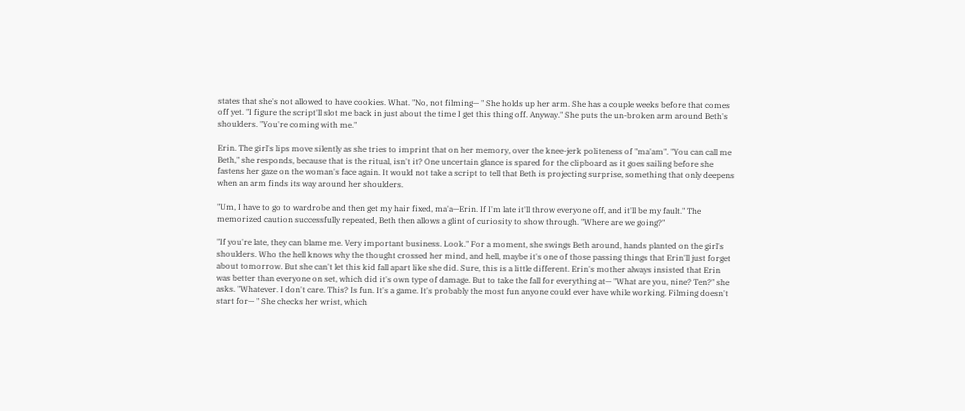states that she's not allowed to have cookies. What. "No, not filming— " She holds up her arm. She has a couple weeks before that comes off yet. "I figure the script'll slot me back in just about the time I get this thing off. Anyway." She puts the un-broken arm around Beth's shoulders. "You're coming with me."

Erin. The girl's lips move silently as she tries to imprint that on her memory, over the knee-jerk politeness of "ma'am". "You can call me Beth," she responds, because that is the ritual, isn't it? One uncertain glance is spared for the clipboard as it goes sailing before she fastens her gaze on the woman's face again. It would not take a script to tell that Beth is projecting surprise, something that only deepens when an arm finds its way around her shoulders.

"Um, I have to go to wardrobe and then get my hair fixed, ma'a—Erin. If I'm late it'll throw everyone off, and it'll be my fault." The memorized caution successfully repeated, Beth then allows a glint of curiosity to show through. "Where are we going?"

"If you're late, they can blame me. Very important business. Look." For a moment, she swings Beth around, hands planted on the girl's shoulders. Who the hell knows why the thought crossed her mind, and hell, maybe it's one of those passing things that Erin'll just forget about tomorrow. But she can't let this kid fall apart like she did. Sure, this is a little different. Erin's mother always insisted that Erin was better than everyone on set, which did it's own type of damage. But to take the fall for everything at— "What are you, nine? Ten?" she asks. "Whatever. I don't care. This? Is fun. It's a game. It's probably the most fun anyone could ever have while working. Filming doesn't start for— " She checks her wrist, which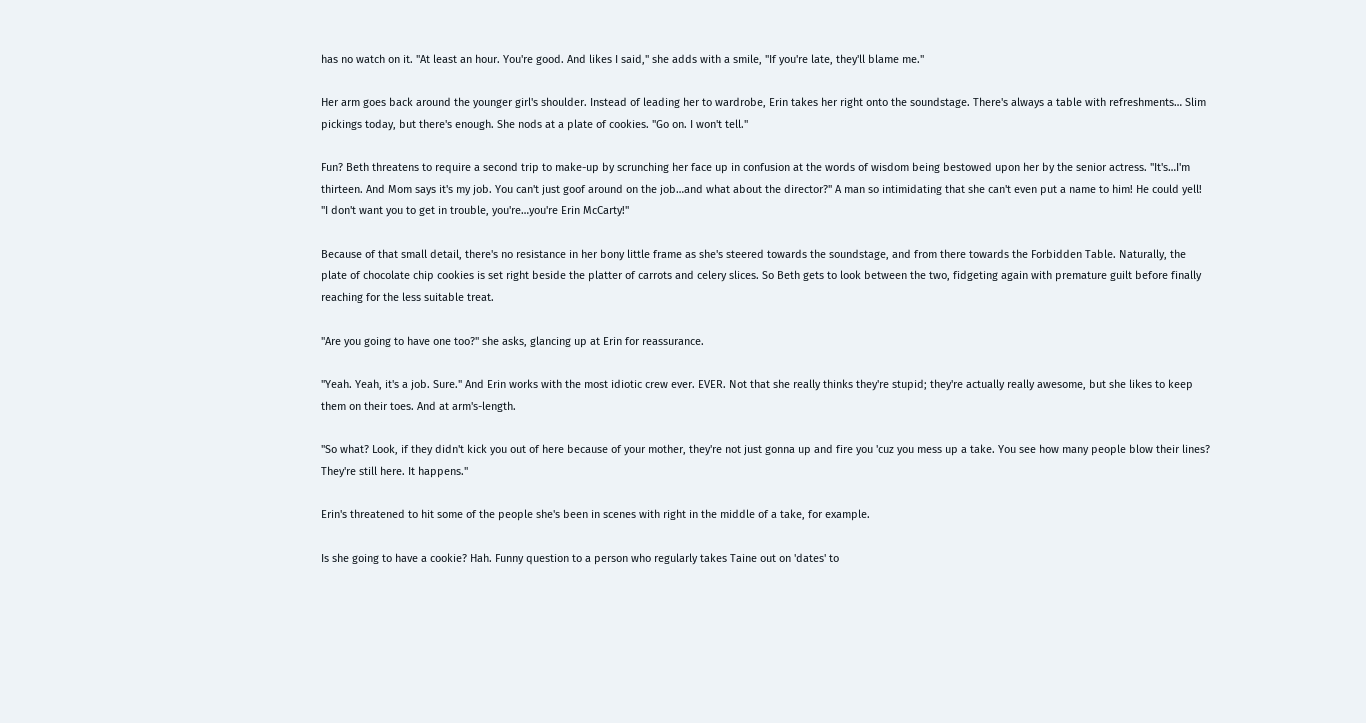has no watch on it. "At least an hour. You're good. And likes I said," she adds with a smile, "If you're late, they'll blame me."

Her arm goes back around the younger girl's shoulder. Instead of leading her to wardrobe, Erin takes her right onto the soundstage. There's always a table with refreshments… Slim pickings today, but there's enough. She nods at a plate of cookies. "Go on. I won't tell."

Fun? Beth threatens to require a second trip to make-up by scrunching her face up in confusion at the words of wisdom being bestowed upon her by the senior actress. "It's…I'm thirteen. And Mom says it's my job. You can't just goof around on the job…and what about the director?" A man so intimidating that she can't even put a name to him! He could yell! "I don't want you to get in trouble, you're…you're Erin McCarty!"

Because of that small detail, there's no resistance in her bony little frame as she's steered towards the soundstage, and from there towards the Forbidden Table. Naturally, the plate of chocolate chip cookies is set right beside the platter of carrots and celery slices. So Beth gets to look between the two, fidgeting again with premature guilt before finally reaching for the less suitable treat.

"Are you going to have one too?" she asks, glancing up at Erin for reassurance.

"Yeah. Yeah, it's a job. Sure." And Erin works with the most idiotic crew ever. EVER. Not that she really thinks they're stupid; they're actually really awesome, but she likes to keep them on their toes. And at arm's-length.

"So what? Look, if they didn't kick you out of here because of your mother, they're not just gonna up and fire you 'cuz you mess up a take. You see how many people blow their lines? They're still here. It happens."

Erin's threatened to hit some of the people she's been in scenes with right in the middle of a take, for example.

Is she going to have a cookie? Hah. Funny question to a person who regularly takes Taine out on 'dates' to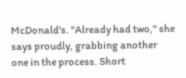McDonald's. "Already had two," she says proudly, grabbing another one in the process. Short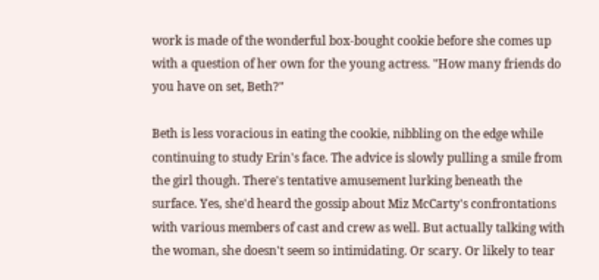work is made of the wonderful box-bought cookie before she comes up with a question of her own for the young actress. "How many friends do you have on set, Beth?"

Beth is less voracious in eating the cookie, nibbling on the edge while continuing to study Erin's face. The advice is slowly pulling a smile from the girl though. There's tentative amusement lurking beneath the surface. Yes, she'd heard the gossip about Miz McCarty's confrontations with various members of cast and crew as well. But actually talking with the woman, she doesn't seem so intimidating. Or scary. Or likely to tear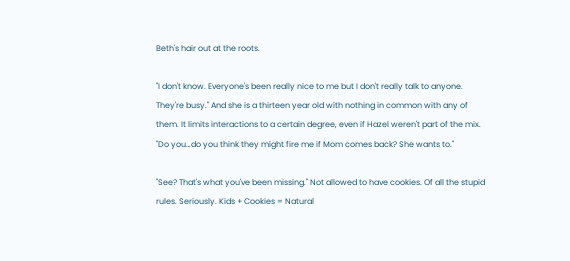Beth's hair out at the roots.

"I don't know. Everyone's been really nice to me but I don't really talk to anyone. They're busy." And she is a thirteen year old with nothing in common with any of them. It limits interactions to a certain degree, even if Hazel weren't part of the mix. "Do you…do you think they might fire me if Mom comes back? She wants to."

"See? That's what you've been missing." Not allowed to have cookies. Of all the stupid rules. Seriously. Kids + Cookies = Natural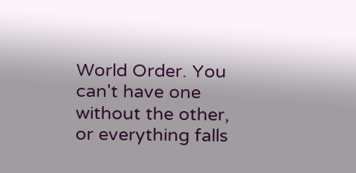World Order. You can't have one without the other, or everything falls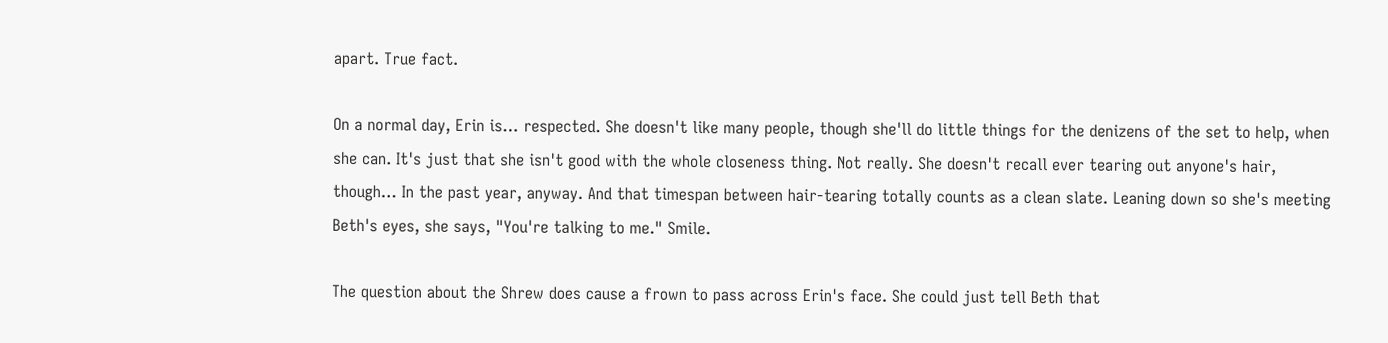apart. True fact.

On a normal day, Erin is… respected. She doesn't like many people, though she'll do little things for the denizens of the set to help, when she can. It's just that she isn't good with the whole closeness thing. Not really. She doesn't recall ever tearing out anyone's hair, though… In the past year, anyway. And that timespan between hair-tearing totally counts as a clean slate. Leaning down so she's meeting Beth's eyes, she says, "You're talking to me." Smile.

The question about the Shrew does cause a frown to pass across Erin's face. She could just tell Beth that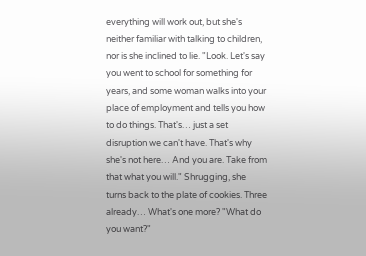everything will work out, but she's neither familiar with talking to children, nor is she inclined to lie. "Look. Let's say you went to school for something for years, and some woman walks into your place of employment and tells you how to do things. That's… just a set disruption we can't have. That's why she's not here… And you are. Take from that what you will." Shrugging, she turns back to the plate of cookies. Three already… What's one more? "What do you want?"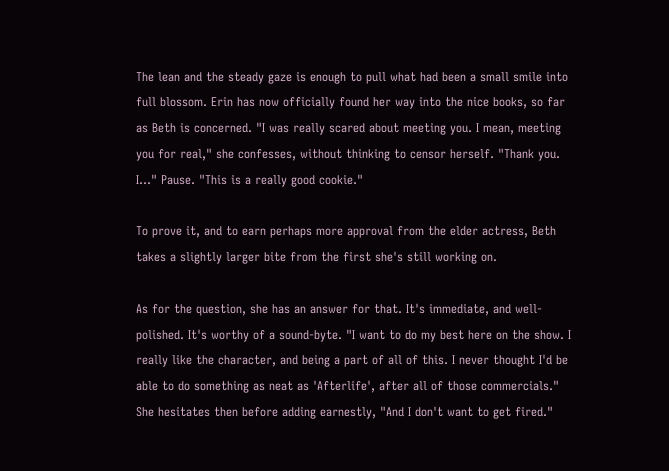The lean and the steady gaze is enough to pull what had been a small smile into full blossom. Erin has now officially found her way into the nice books, so far as Beth is concerned. "I was really scared about meeting you. I mean, meeting you for real," she confesses, without thinking to censor herself. "Thank you. I…" Pause. "This is a really good cookie."

To prove it, and to earn perhaps more approval from the elder actress, Beth takes a slightly larger bite from the first she's still working on.

As for the question, she has an answer for that. It's immediate, and well-polished. It's worthy of a sound-byte. "I want to do my best here on the show. I really like the character, and being a part of all of this. I never thought I'd be able to do something as neat as 'Afterlife', after all of those commercials." She hesitates then before adding earnestly, "And I don't want to get fired."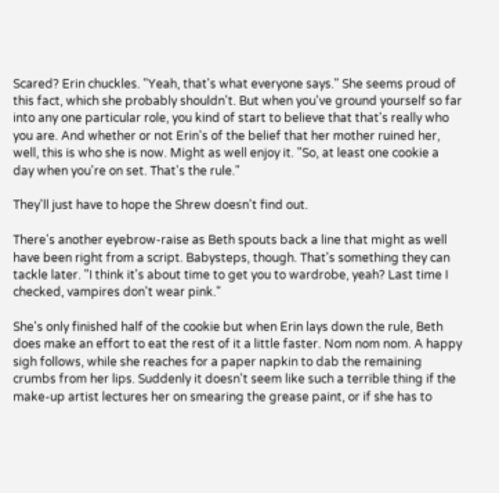Scared? Erin chuckles. "Yeah, that's what everyone says." She seems proud of this fact, which she probably shouldn't. But when you've ground yourself so far into any one particular role, you kind of start to believe that that's really who you are. And whether or not Erin's of the belief that her mother ruined her, well, this is who she is now. Might as well enjoy it. "So, at least one cookie a day when you're on set. That's the rule."

They'll just have to hope the Shrew doesn't find out.

There's another eyebrow-raise as Beth spouts back a line that might as well have been right from a script. Babysteps, though. That's something they can tackle later. "I think it's about time to get you to wardrobe, yeah? Last time I checked, vampires don't wear pink."

She's only finished half of the cookie but when Erin lays down the rule, Beth does make an effort to eat the rest of it a little faster. Nom nom nom. A happy sigh follows, while she reaches for a paper napkin to dab the remaining crumbs from her lips. Suddenly it doesn't seem like such a terrible thing if the make-up artist lectures her on smearing the grease paint, or if she has to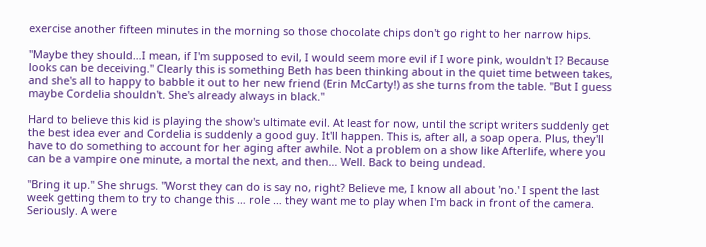exercise another fifteen minutes in the morning so those chocolate chips don't go right to her narrow hips.

"Maybe they should…I mean, if I'm supposed to evil, I would seem more evil if I wore pink, wouldn't I? Because looks can be deceiving." Clearly this is something Beth has been thinking about in the quiet time between takes, and she's all to happy to babble it out to her new friend (Erin McCarty!) as she turns from the table. "But I guess maybe Cordelia shouldn't. She's already always in black."

Hard to believe this kid is playing the show's ultimate evil. At least for now, until the script writers suddenly get the best idea ever and Cordelia is suddenly a good guy. It'll happen. This is, after all, a soap opera. Plus, they'll have to do something to account for her aging after awhile. Not a problem on a show like Afterlife, where you can be a vampire one minute, a mortal the next, and then… Well. Back to being undead.

"Bring it up." She shrugs. "Worst they can do is say no, right? Believe me, I know all about 'no.' I spent the last week getting them to try to change this … role … they want me to play when I'm back in front of the camera. Seriously. A were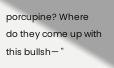porcupine? Where do they come up with this bullsh— "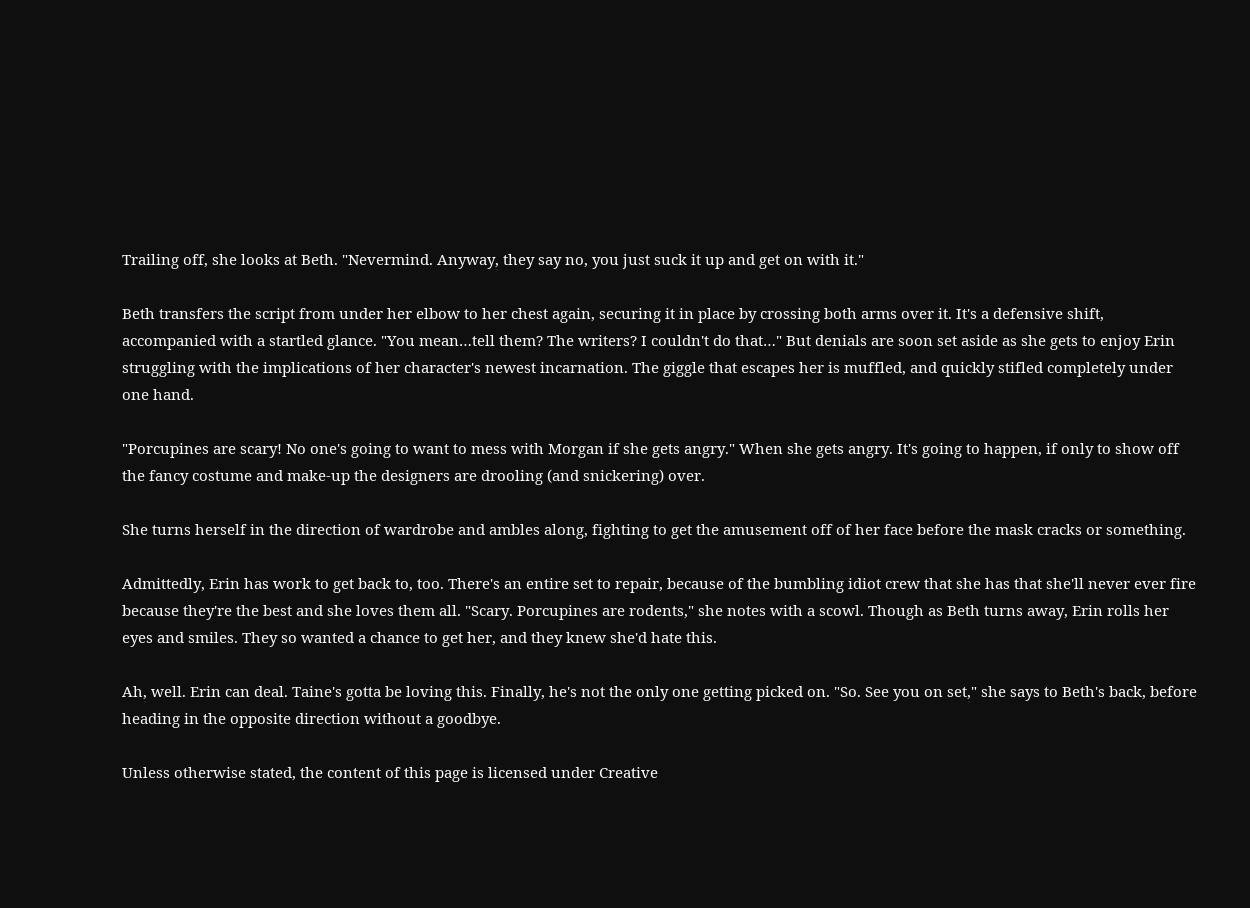Trailing off, she looks at Beth. "Nevermind. Anyway, they say no, you just suck it up and get on with it."

Beth transfers the script from under her elbow to her chest again, securing it in place by crossing both arms over it. It's a defensive shift, accompanied with a startled glance. "You mean…tell them? The writers? I couldn't do that…" But denials are soon set aside as she gets to enjoy Erin struggling with the implications of her character's newest incarnation. The giggle that escapes her is muffled, and quickly stifled completely under one hand.

"Porcupines are scary! No one's going to want to mess with Morgan if she gets angry." When she gets angry. It's going to happen, if only to show off the fancy costume and make-up the designers are drooling (and snickering) over.

She turns herself in the direction of wardrobe and ambles along, fighting to get the amusement off of her face before the mask cracks or something.

Admittedly, Erin has work to get back to, too. There's an entire set to repair, because of the bumbling idiot crew that she has that she'll never ever fire because they're the best and she loves them all. "Scary. Porcupines are rodents," she notes with a scowl. Though as Beth turns away, Erin rolls her eyes and smiles. They so wanted a chance to get her, and they knew she'd hate this.

Ah, well. Erin can deal. Taine's gotta be loving this. Finally, he's not the only one getting picked on. "So. See you on set," she says to Beth's back, before heading in the opposite direction without a goodbye.

Unless otherwise stated, the content of this page is licensed under Creative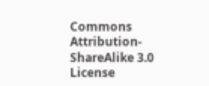Commons Attribution-ShareAlike 3.0 License